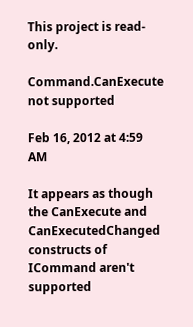This project is read-only.

Command.CanExecute not supported

Feb 16, 2012 at 4:59 AM

It appears as though the CanExecute and CanExecutedChanged constructs of ICommand aren't supported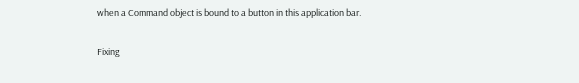when a Command object is bound to a button in this application bar.

Fixing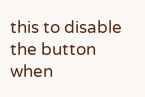this to disable the button when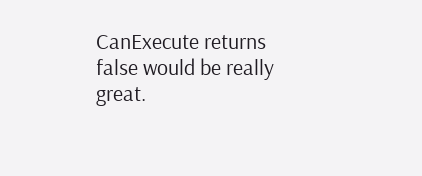CanExecute returns false would be really great.